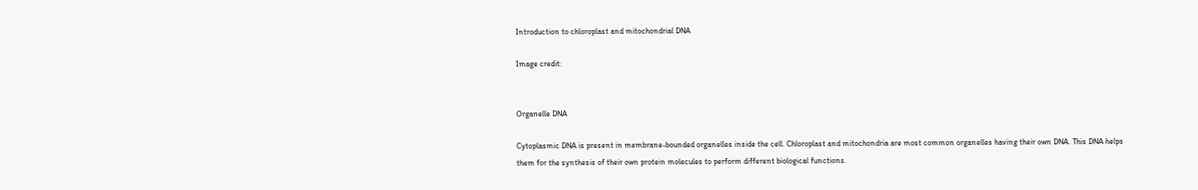Introduction to chloroplast and mitochondrial DNA

Image credit:


Organelle DNA

Cytoplasmic DNA is present in membrane-bounded organelles inside the cell. Chloroplast and mitochondria are most common organelles having their own DNA. This DNA helps them for the synthesis of their own protein molecules to perform different biological functions.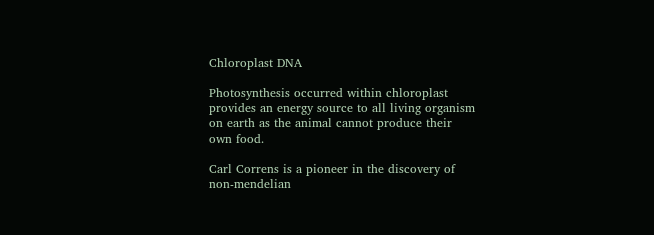Chloroplast DNA

Photosynthesis occurred within chloroplast provides an energy source to all living organism on earth as the animal cannot produce their own food.

Carl Correns is a pioneer in the discovery of non-mendelian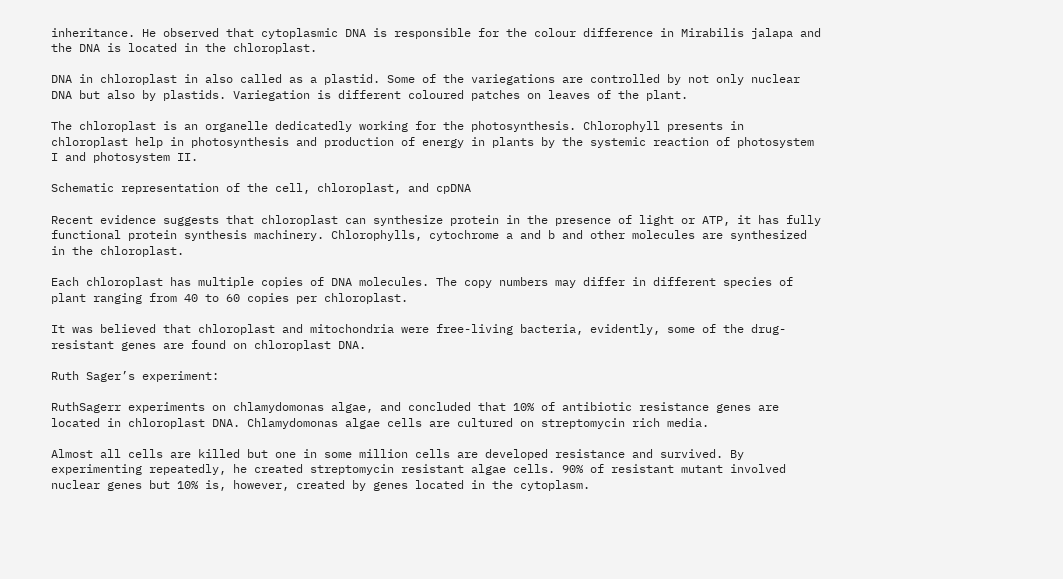inheritance. He observed that cytoplasmic DNA is responsible for the colour difference in Mirabilis jalapa and the DNA is located in the chloroplast.

DNA in chloroplast in also called as a plastid. Some of the variegations are controlled by not only nuclear DNA but also by plastids. Variegation is different coloured patches on leaves of the plant.

The chloroplast is an organelle dedicatedly working for the photosynthesis. Chlorophyll presents in chloroplast help in photosynthesis and production of energy in plants by the systemic reaction of photosystem I and photosystem II.

Schematic representation of the cell, chloroplast, and cpDNA

Recent evidence suggests that chloroplast can synthesize protein in the presence of light or ATP, it has fully functional protein synthesis machinery. Chlorophylls, cytochrome a and b and other molecules are synthesized in the chloroplast.

Each chloroplast has multiple copies of DNA molecules. The copy numbers may differ in different species of plant ranging from 40 to 60 copies per chloroplast.

It was believed that chloroplast and mitochondria were free-living bacteria, evidently, some of the drug-resistant genes are found on chloroplast DNA.

Ruth Sager’s experiment:

RuthSagerr experiments on chlamydomonas algae, and concluded that 10% of antibiotic resistance genes are located in chloroplast DNA. Chlamydomonas algae cells are cultured on streptomycin rich media.

Almost all cells are killed but one in some million cells are developed resistance and survived. By experimenting repeatedly, he created streptomycin resistant algae cells. 90% of resistant mutant involved nuclear genes but 10% is, however, created by genes located in the cytoplasm.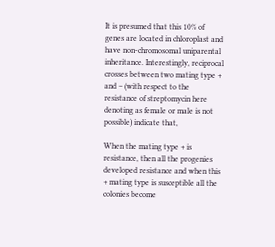It is presumed that this 10% of genes are located in chloroplast and have non-chromosomal uniparental inheritance. Interestingly, reciprocal crosses between two mating type + and – (with respect to the resistance of streptomycin here denoting as female or male is not possible) indicate that,

When the mating type + is resistance, then all the progenies developed resistance and when this + mating type is susceptible all the colonies become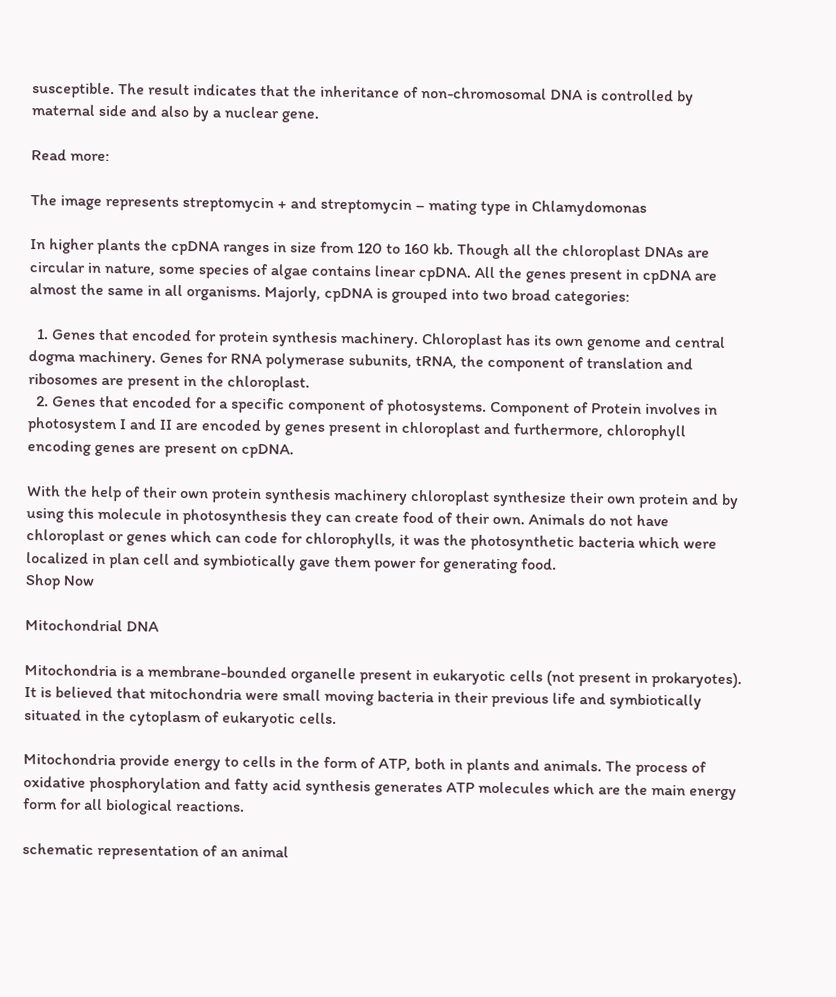susceptible. The result indicates that the inheritance of non-chromosomal DNA is controlled by maternal side and also by a nuclear gene.

Read more:

The image represents streptomycin + and streptomycin – mating type in Chlamydomonas

In higher plants the cpDNA ranges in size from 120 to 160 kb. Though all the chloroplast DNAs are circular in nature, some species of algae contains linear cpDNA. All the genes present in cpDNA are almost the same in all organisms. Majorly, cpDNA is grouped into two broad categories:

  1. Genes that encoded for protein synthesis machinery. Chloroplast has its own genome and central dogma machinery. Genes for RNA polymerase subunits, tRNA, the component of translation and ribosomes are present in the chloroplast.
  2. Genes that encoded for a specific component of photosystems. Component of Protein involves in photosystem I and II are encoded by genes present in chloroplast and furthermore, chlorophyll encoding genes are present on cpDNA.

With the help of their own protein synthesis machinery chloroplast synthesize their own protein and by using this molecule in photosynthesis they can create food of their own. Animals do not have chloroplast or genes which can code for chlorophylls, it was the photosynthetic bacteria which were localized in plan cell and symbiotically gave them power for generating food.
Shop Now

Mitochondrial DNA

Mitochondria is a membrane-bounded organelle present in eukaryotic cells (not present in prokaryotes). It is believed that mitochondria were small moving bacteria in their previous life and symbiotically situated in the cytoplasm of eukaryotic cells.

Mitochondria provide energy to cells in the form of ATP, both in plants and animals. The process of oxidative phosphorylation and fatty acid synthesis generates ATP molecules which are the main energy form for all biological reactions.

schematic representation of an animal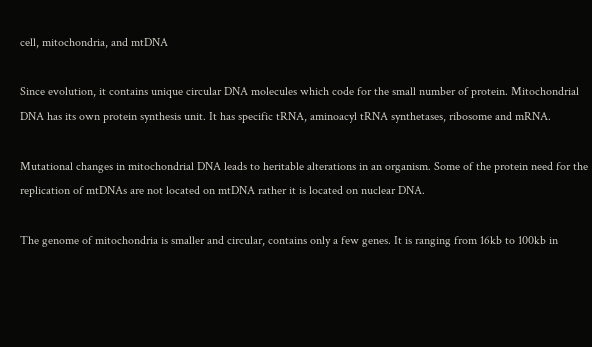cell, mitochondria, and mtDNA

Since evolution, it contains unique circular DNA molecules which code for the small number of protein. Mitochondrial DNA has its own protein synthesis unit. It has specific tRNA, aminoacyl tRNA synthetases, ribosome and mRNA.

Mutational changes in mitochondrial DNA leads to heritable alterations in an organism. Some of the protein need for the replication of mtDNAs are not located on mtDNA rather it is located on nuclear DNA.

The genome of mitochondria is smaller and circular, contains only a few genes. It is ranging from 16kb to 100kb in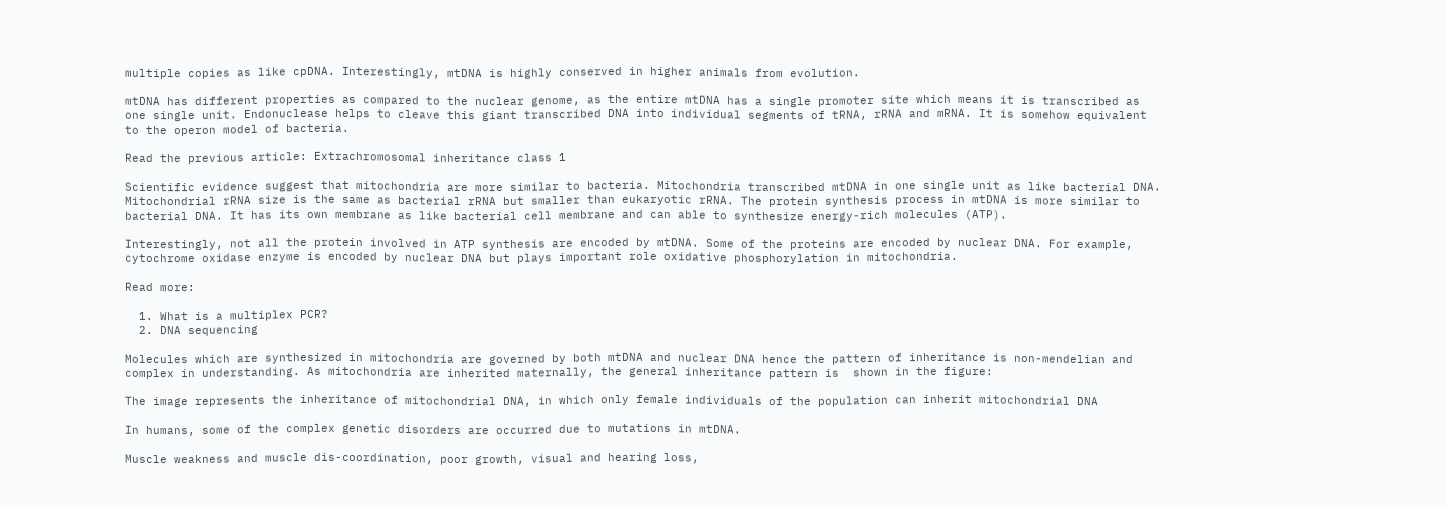multiple copies as like cpDNA. Interestingly, mtDNA is highly conserved in higher animals from evolution.

mtDNA has different properties as compared to the nuclear genome, as the entire mtDNA has a single promoter site which means it is transcribed as one single unit. Endonuclease helps to cleave this giant transcribed DNA into individual segments of tRNA, rRNA and mRNA. It is somehow equivalent to the operon model of bacteria.

Read the previous article: Extrachromosomal inheritance class 1

Scientific evidence suggest that mitochondria are more similar to bacteria. Mitochondria transcribed mtDNA in one single unit as like bacterial DNA. Mitochondrial rRNA size is the same as bacterial rRNA but smaller than eukaryotic rRNA. The protein synthesis process in mtDNA is more similar to bacterial DNA. It has its own membrane as like bacterial cell membrane and can able to synthesize energy-rich molecules (ATP).

Interestingly, not all the protein involved in ATP synthesis are encoded by mtDNA. Some of the proteins are encoded by nuclear DNA. For example, cytochrome oxidase enzyme is encoded by nuclear DNA but plays important role oxidative phosphorylation in mitochondria.

Read more:

  1. What is a multiplex PCR?
  2. DNA sequencing

Molecules which are synthesized in mitochondria are governed by both mtDNA and nuclear DNA hence the pattern of inheritance is non-mendelian and complex in understanding. As mitochondria are inherited maternally, the general inheritance pattern is  shown in the figure:

The image represents the inheritance of mitochondrial DNA, in which only female individuals of the population can inherit mitochondrial DNA

In humans, some of the complex genetic disorders are occurred due to mutations in mtDNA.

Muscle weakness and muscle dis-coordination, poor growth, visual and hearing loss,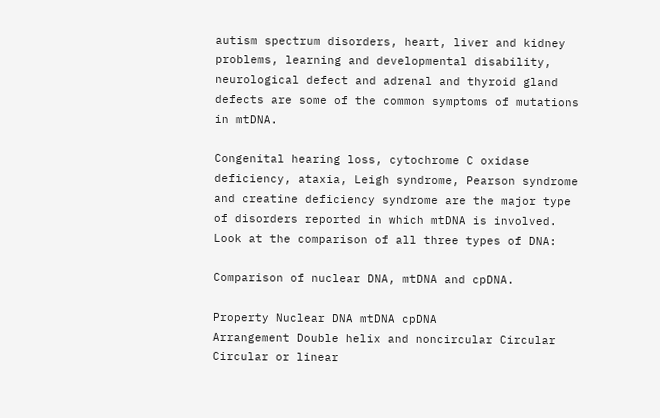autism spectrum disorders, heart, liver and kidney problems, learning and developmental disability, neurological defect and adrenal and thyroid gland defects are some of the common symptoms of mutations in mtDNA.

Congenital hearing loss, cytochrome C oxidase deficiency, ataxia, Leigh syndrome, Pearson syndrome and creatine deficiency syndrome are the major type of disorders reported in which mtDNA is involved. Look at the comparison of all three types of DNA:

Comparison of nuclear DNA, mtDNA and cpDNA.

Property Nuclear DNA mtDNA cpDNA
Arrangement Double helix and noncircular Circular Circular or linear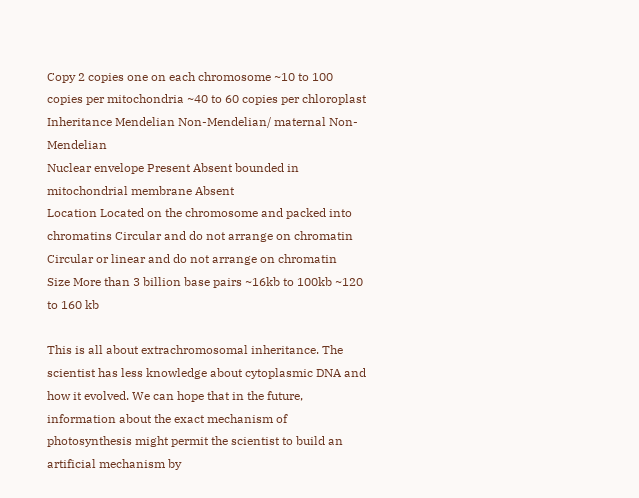Copy 2 copies one on each chromosome ~10 to 100 copies per mitochondria ~40 to 60 copies per chloroplast
Inheritance Mendelian Non-Mendelian/ maternal Non-Mendelian
Nuclear envelope Present Absent bounded in mitochondrial membrane Absent
Location Located on the chromosome and packed into chromatins Circular and do not arrange on chromatin Circular or linear and do not arrange on chromatin
Size More than 3 billion base pairs ~16kb to 100kb ~120 to 160 kb

This is all about extrachromosomal inheritance. The scientist has less knowledge about cytoplasmic DNA and how it evolved. We can hope that in the future, information about the exact mechanism of photosynthesis might permit the scientist to build an artificial mechanism by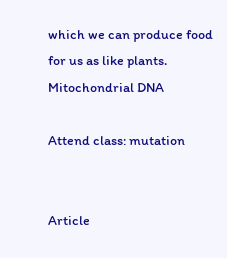which we can produce food for us as like plants.
Mitochondrial DNA

Attend class: mutation


Article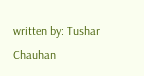written by: Tushar Chauhan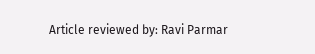Article reviewed by: Ravi Parmar